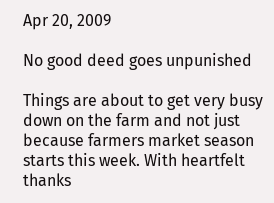Apr 20, 2009

No good deed goes unpunished

Things are about to get very busy down on the farm and not just because farmers market season starts this week. With heartfelt thanks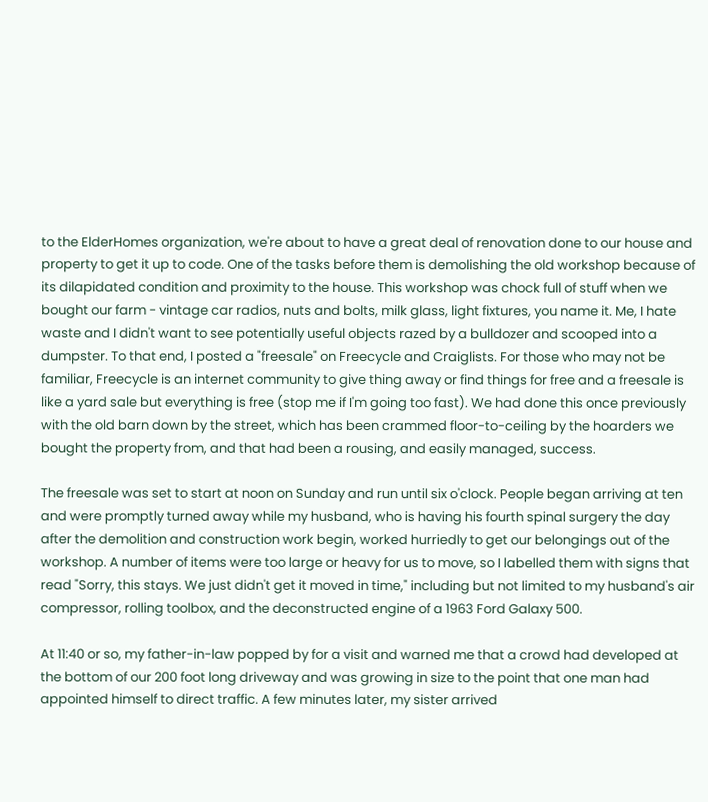to the ElderHomes organization, we're about to have a great deal of renovation done to our house and property to get it up to code. One of the tasks before them is demolishing the old workshop because of its dilapidated condition and proximity to the house. This workshop was chock full of stuff when we bought our farm - vintage car radios, nuts and bolts, milk glass, light fixtures, you name it. Me, I hate waste and I didn't want to see potentially useful objects razed by a bulldozer and scooped into a dumpster. To that end, I posted a "freesale" on Freecycle and Craiglists. For those who may not be familiar, Freecycle is an internet community to give thing away or find things for free and a freesale is like a yard sale but everything is free (stop me if I'm going too fast). We had done this once previously with the old barn down by the street, which has been crammed floor-to-ceiling by the hoarders we bought the property from, and that had been a rousing, and easily managed, success.

The freesale was set to start at noon on Sunday and run until six o'clock. People began arriving at ten and were promptly turned away while my husband, who is having his fourth spinal surgery the day after the demolition and construction work begin, worked hurriedly to get our belongings out of the workshop. A number of items were too large or heavy for us to move, so I labelled them with signs that read "Sorry, this stays. We just didn't get it moved in time," including but not limited to my husband's air compressor, rolling toolbox, and the deconstructed engine of a 1963 Ford Galaxy 500.

At 11:40 or so, my father-in-law popped by for a visit and warned me that a crowd had developed at the bottom of our 200 foot long driveway and was growing in size to the point that one man had appointed himself to direct traffic. A few minutes later, my sister arrived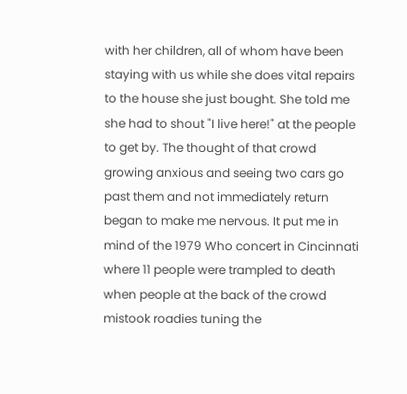with her children, all of whom have been staying with us while she does vital repairs to the house she just bought. She told me she had to shout "I live here!" at the people to get by. The thought of that crowd growing anxious and seeing two cars go past them and not immediately return began to make me nervous. It put me in mind of the 1979 Who concert in Cincinnati where 11 people were trampled to death when people at the back of the crowd mistook roadies tuning the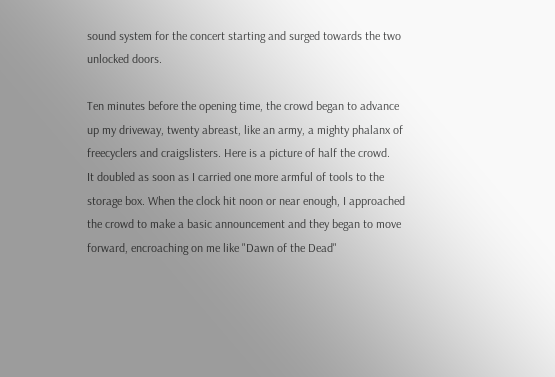sound system for the concert starting and surged towards the two unlocked doors.

Ten minutes before the opening time, the crowd began to advance up my driveway, twenty abreast, like an army, a mighty phalanx of freecyclers and craigslisters. Here is a picture of half the crowd.
It doubled as soon as I carried one more armful of tools to the storage box. When the clock hit noon or near enough, I approached the crowd to make a basic announcement and they began to move forward, encroaching on me like "Dawn of the Dead"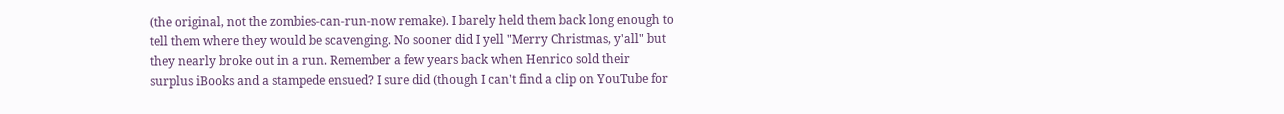(the original, not the zombies-can-run-now remake). I barely held them back long enough to tell them where they would be scavenging. No sooner did I yell "Merry Christmas, y'all" but they nearly broke out in a run. Remember a few years back when Henrico sold their surplus iBooks and a stampede ensued? I sure did (though I can't find a clip on YouTube for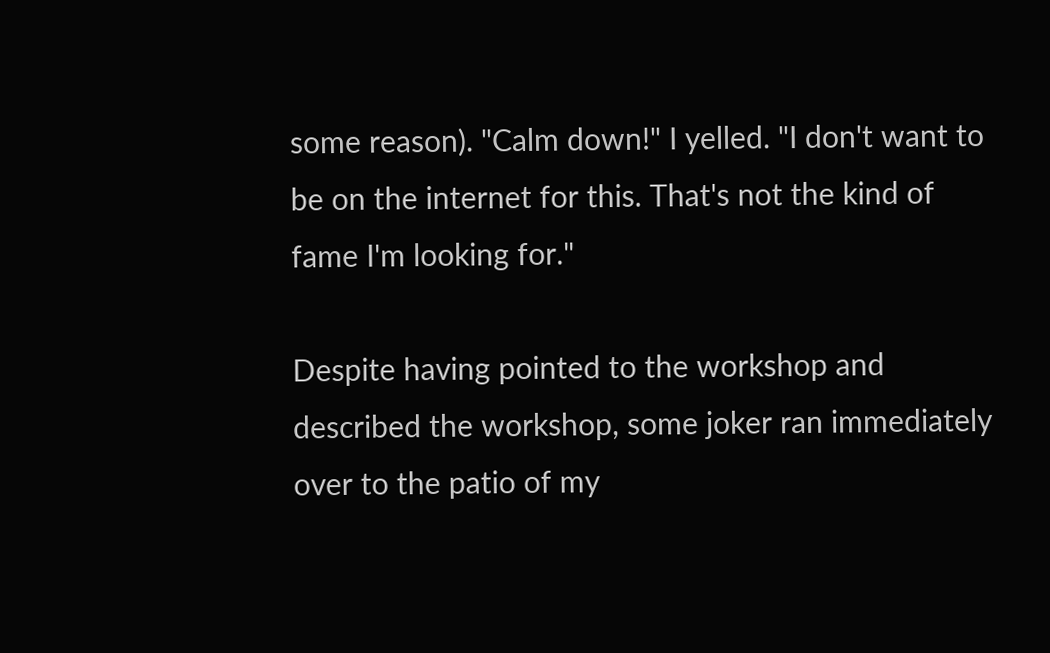some reason). "Calm down!" I yelled. "I don't want to be on the internet for this. That's not the kind of fame I'm looking for."

Despite having pointed to the workshop and described the workshop, some joker ran immediately over to the patio of my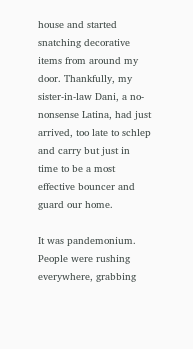house and started snatching decorative items from around my door. Thankfully, my sister-in-law Dani, a no-nonsense Latina, had just arrived, too late to schlep and carry but just in time to be a most effective bouncer and guard our home.

It was pandemonium. People were rushing everywhere, grabbing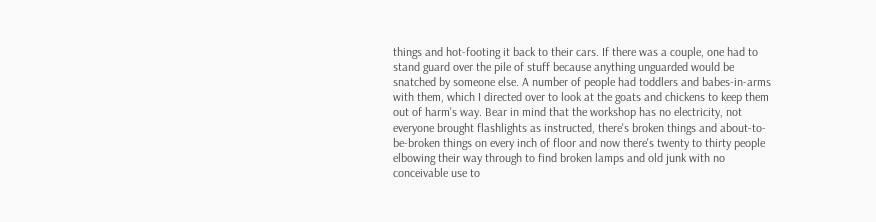things and hot-footing it back to their cars. If there was a couple, one had to stand guard over the pile of stuff because anything unguarded would be snatched by someone else. A number of people had toddlers and babes-in-arms with them, which I directed over to look at the goats and chickens to keep them out of harm's way. Bear in mind that the workshop has no electricity, not everyone brought flashlights as instructed, there's broken things and about-to-be-broken things on every inch of floor and now there's twenty to thirty people elbowing their way through to find broken lamps and old junk with no conceivable use to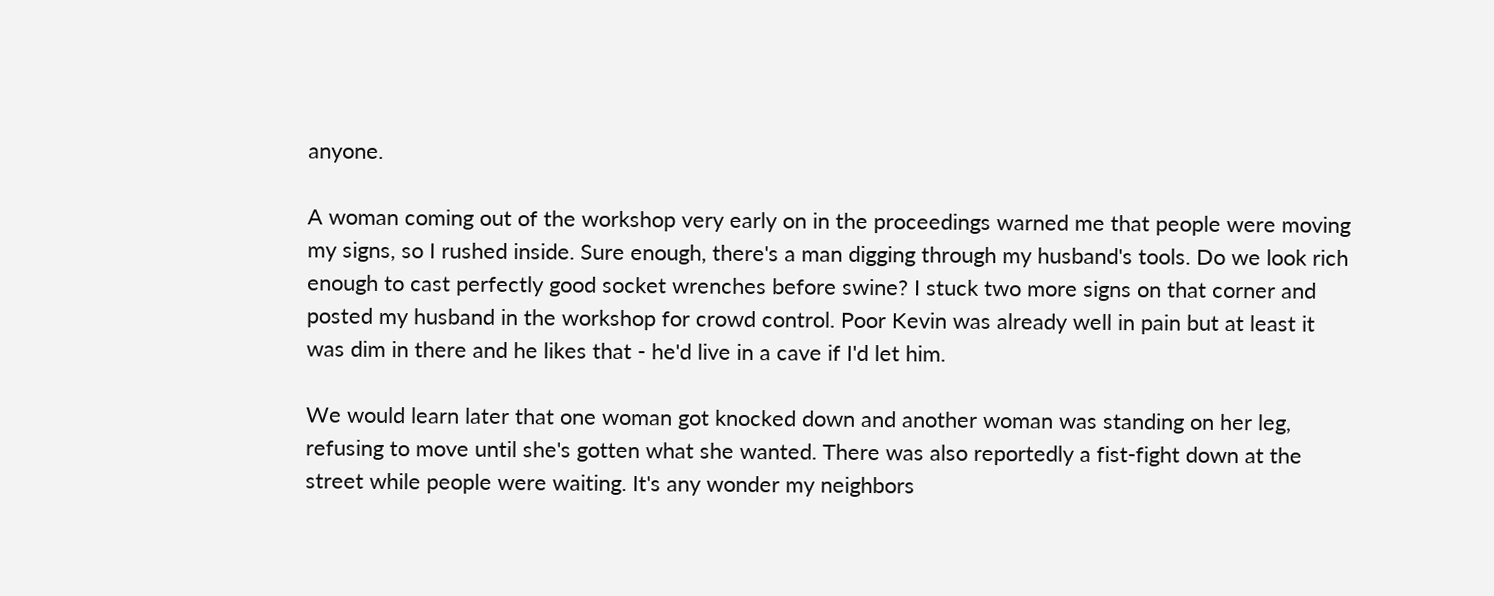anyone.

A woman coming out of the workshop very early on in the proceedings warned me that people were moving my signs, so I rushed inside. Sure enough, there's a man digging through my husband's tools. Do we look rich enough to cast perfectly good socket wrenches before swine? I stuck two more signs on that corner and posted my husband in the workshop for crowd control. Poor Kevin was already well in pain but at least it was dim in there and he likes that - he'd live in a cave if I'd let him.

We would learn later that one woman got knocked down and another woman was standing on her leg, refusing to move until she's gotten what she wanted. There was also reportedly a fist-fight down at the street while people were waiting. It's any wonder my neighbors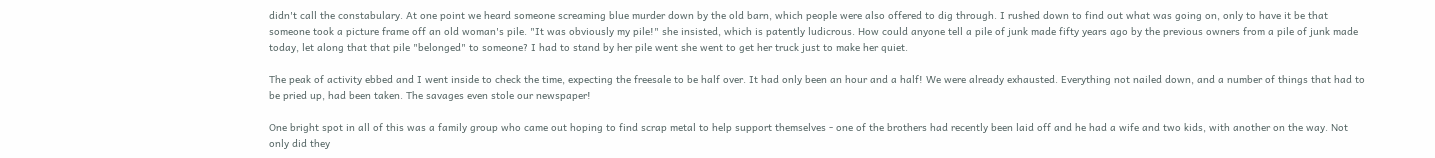didn't call the constabulary. At one point we heard someone screaming blue murder down by the old barn, which people were also offered to dig through. I rushed down to find out what was going on, only to have it be that someone took a picture frame off an old woman's pile. "It was obviously my pile!" she insisted, which is patently ludicrous. How could anyone tell a pile of junk made fifty years ago by the previous owners from a pile of junk made today, let along that that pile "belonged" to someone? I had to stand by her pile went she went to get her truck just to make her quiet.

The peak of activity ebbed and I went inside to check the time, expecting the freesale to be half over. It had only been an hour and a half! We were already exhausted. Everything not nailed down, and a number of things that had to be pried up, had been taken. The savages even stole our newspaper!

One bright spot in all of this was a family group who came out hoping to find scrap metal to help support themselves - one of the brothers had recently been laid off and he had a wife and two kids, with another on the way. Not only did they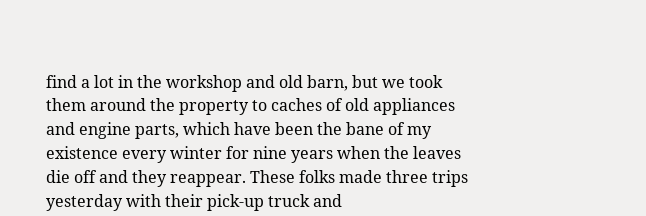find a lot in the workshop and old barn, but we took them around the property to caches of old appliances and engine parts, which have been the bane of my existence every winter for nine years when the leaves die off and they reappear. These folks made three trips yesterday with their pick-up truck and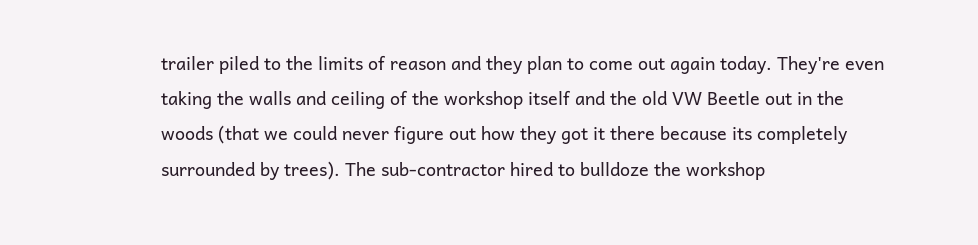trailer piled to the limits of reason and they plan to come out again today. They're even taking the walls and ceiling of the workshop itself and the old VW Beetle out in the woods (that we could never figure out how they got it there because its completely surrounded by trees). The sub-contractor hired to bulldoze the workshop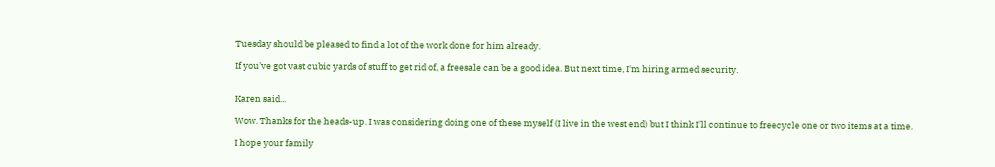Tuesday should be pleased to find a lot of the work done for him already.

If you've got vast cubic yards of stuff to get rid of, a freesale can be a good idea. But next time, I'm hiring armed security.


Karen said...

Wow. Thanks for the heads-up. I was considering doing one of these myself (I live in the west end) but I think I'll continue to freecycle one or two items at a time.

I hope your family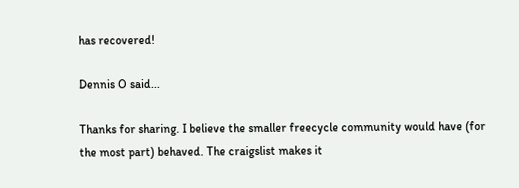has recovered!

Dennis O said...

Thanks for sharing. I believe the smaller freecycle community would have (for the most part) behaved. The craigslist makes it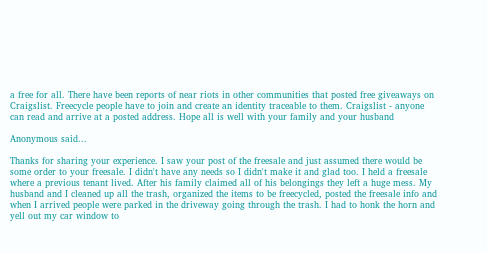a free for all. There have been reports of near riots in other communities that posted free giveaways on Craigslist. Freecycle people have to join and create an identity traceable to them. Craigslist - anyone can read and arrive at a posted address. Hope all is well with your family and your husband

Anonymous said...

Thanks for sharing your experience. I saw your post of the freesale and just assumed there would be some order to your freesale. I didn't have any needs so I didn't make it and glad too. I held a freesale where a previous tenant lived. After his family claimed all of his belongings they left a huge mess. My husband and I cleaned up all the trash, organized the items to be freecycled, posted the freesale info and when I arrived people were parked in the driveway going through the trash. I had to honk the horn and yell out my car window to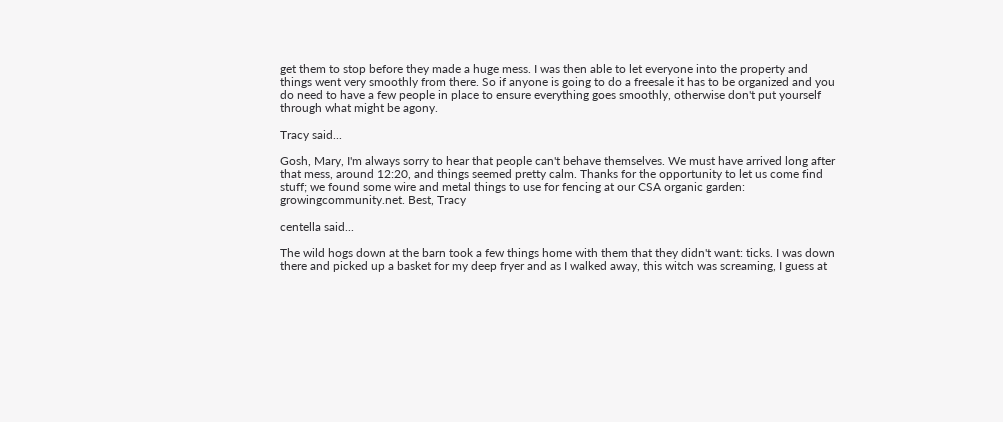get them to stop before they made a huge mess. I was then able to let everyone into the property and things went very smoothly from there. So if anyone is going to do a freesale it has to be organized and you do need to have a few people in place to ensure everything goes smoothly, otherwise don't put yourself through what might be agony.

Tracy said...

Gosh, Mary, I'm always sorry to hear that people can't behave themselves. We must have arrived long after that mess, around 12:20, and things seemed pretty calm. Thanks for the opportunity to let us come find stuff; we found some wire and metal things to use for fencing at our CSA organic garden: growingcommunity.net. Best, Tracy

centella said...

The wild hogs down at the barn took a few things home with them that they didn't want: ticks. I was down there and picked up a basket for my deep fryer and as I walked away, this witch was screaming, I guess at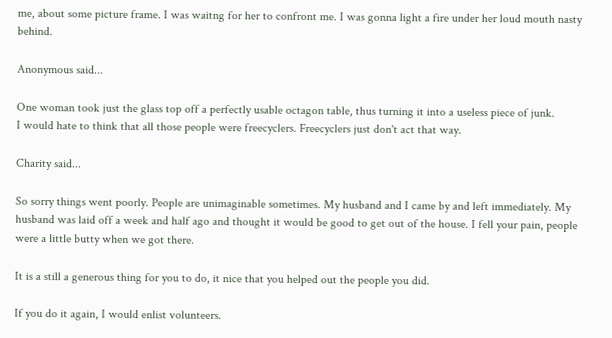me, about some picture frame. I was waitng for her to confront me. I was gonna light a fire under her loud mouth nasty behind.

Anonymous said...

One woman took just the glass top off a perfectly usable octagon table, thus turning it into a useless piece of junk.
I would hate to think that all those people were freecyclers. Freecyclers just don't act that way.

Charity said...

So sorry things went poorly. People are unimaginable sometimes. My husband and I came by and left immediately. My husband was laid off a week and half ago and thought it would be good to get out of the house. I fell your pain, people were a little butty when we got there.

It is a still a generous thing for you to do, it nice that you helped out the people you did.

If you do it again, I would enlist volunteers.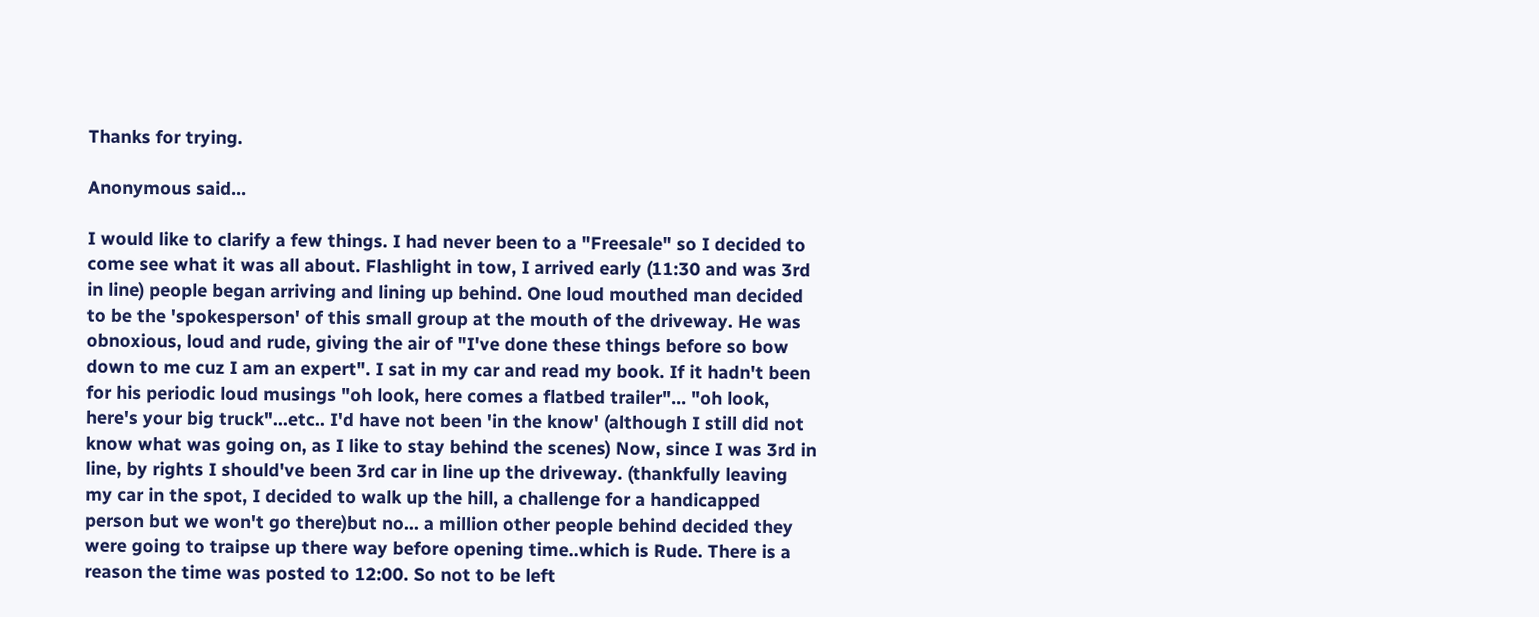Thanks for trying.

Anonymous said...

I would like to clarify a few things. I had never been to a "Freesale" so I decided to come see what it was all about. Flashlight in tow, I arrived early (11:30 and was 3rd in line) people began arriving and lining up behind. One loud mouthed man decided to be the 'spokesperson' of this small group at the mouth of the driveway. He was obnoxious, loud and rude, giving the air of "I've done these things before so bow down to me cuz I am an expert". I sat in my car and read my book. If it hadn't been for his periodic loud musings "oh look, here comes a flatbed trailer"... "oh look, here's your big truck"...etc.. I'd have not been 'in the know' (although I still did not know what was going on, as I like to stay behind the scenes) Now, since I was 3rd in line, by rights I should've been 3rd car in line up the driveway. (thankfully leaving my car in the spot, I decided to walk up the hill, a challenge for a handicapped person but we won't go there)but no... a million other people behind decided they were going to traipse up there way before opening time..which is Rude. There is a reason the time was posted to 12:00. So not to be left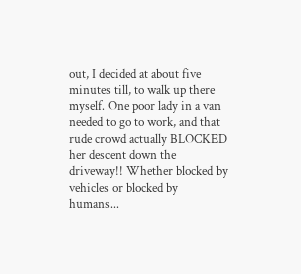out, I decided at about five minutes till, to walk up there myself. One poor lady in a van needed to go to work, and that rude crowd actually BLOCKED her descent down the driveway!! Whether blocked by vehicles or blocked by humans...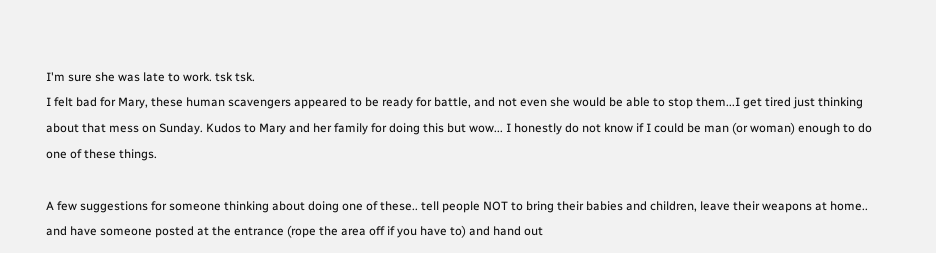I'm sure she was late to work. tsk tsk.
I felt bad for Mary, these human scavengers appeared to be ready for battle, and not even she would be able to stop them...I get tired just thinking about that mess on Sunday. Kudos to Mary and her family for doing this but wow... I honestly do not know if I could be man (or woman) enough to do one of these things.

A few suggestions for someone thinking about doing one of these.. tell people NOT to bring their babies and children, leave their weapons at home.. and have someone posted at the entrance (rope the area off if you have to) and hand out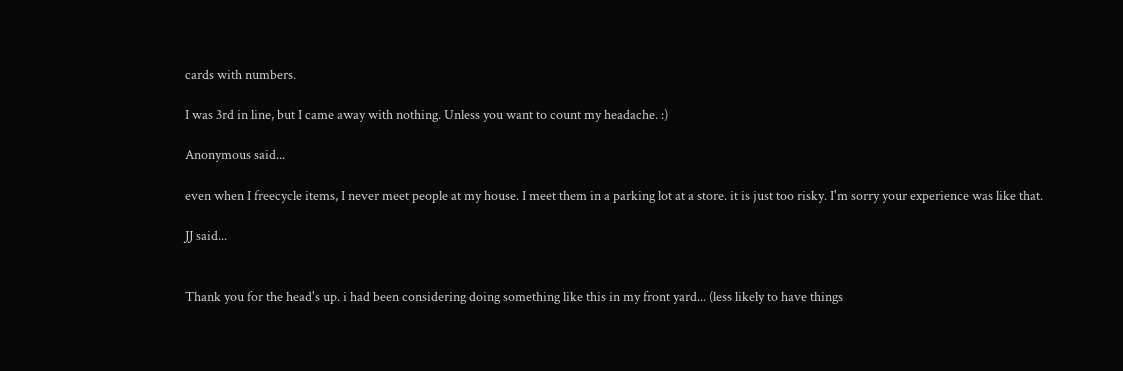cards with numbers.

I was 3rd in line, but I came away with nothing. Unless you want to count my headache. :)

Anonymous said...

even when I freecycle items, I never meet people at my house. I meet them in a parking lot at a store. it is just too risky. I'm sorry your experience was like that.

JJ said...


Thank you for the head's up. i had been considering doing something like this in my front yard... (less likely to have things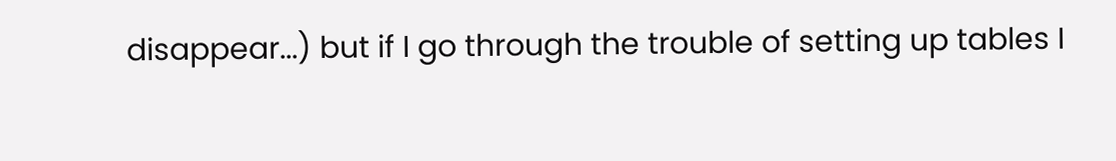disappear...) but if I go through the trouble of setting up tables I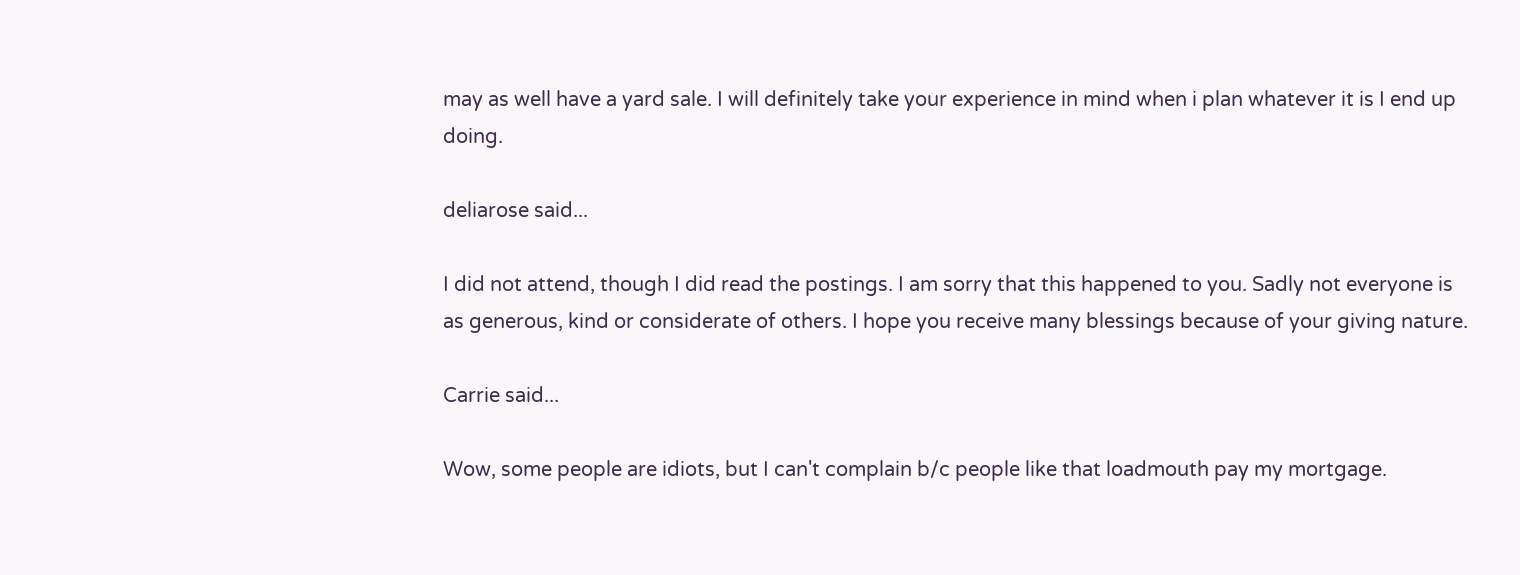may as well have a yard sale. I will definitely take your experience in mind when i plan whatever it is I end up doing.

deliarose said...

I did not attend, though I did read the postings. I am sorry that this happened to you. Sadly not everyone is as generous, kind or considerate of others. I hope you receive many blessings because of your giving nature.

Carrie said...

Wow, some people are idiots, but I can't complain b/c people like that loadmouth pay my mortgage.